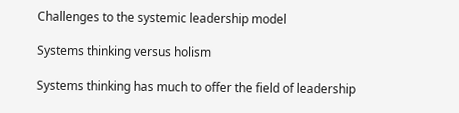Challenges to the systemic leadership model

Systems thinking versus holism

Systems thinking has much to offer the field of leadership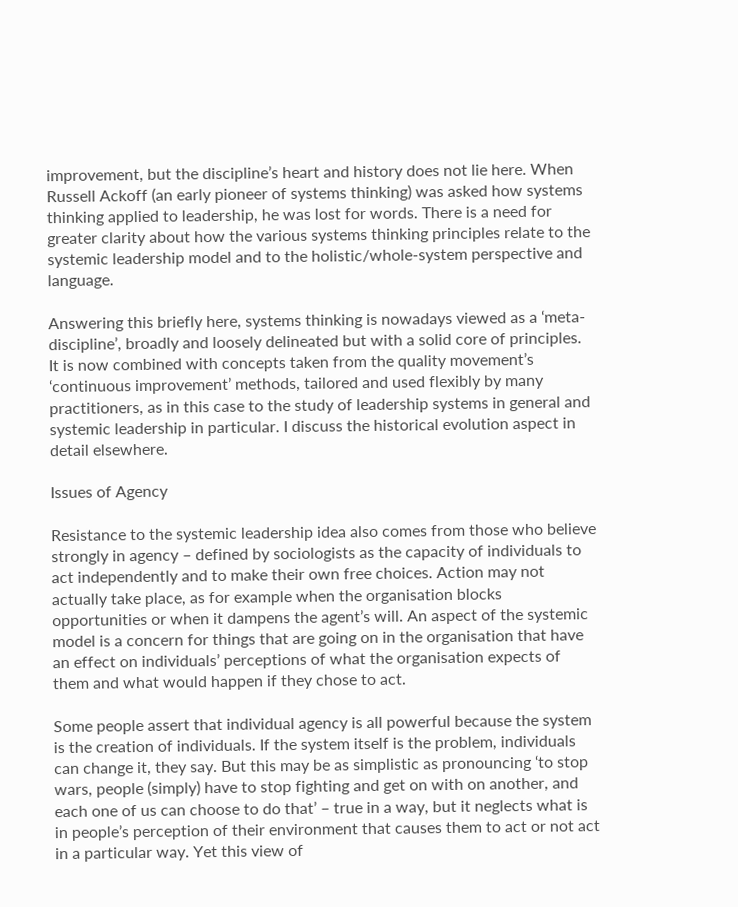improvement, but the discipline’s heart and history does not lie here. When Russell Ackoff (an early pioneer of systems thinking) was asked how systems thinking applied to leadership, he was lost for words. There is a need for greater clarity about how the various systems thinking principles relate to the systemic leadership model and to the holistic/whole-system perspective and language.

Answering this briefly here, systems thinking is nowadays viewed as a ‘meta-discipline’, broadly and loosely delineated but with a solid core of principles. It is now combined with concepts taken from the quality movement’s ‘continuous improvement’ methods, tailored and used flexibly by many practitioners, as in this case to the study of leadership systems in general and systemic leadership in particular. I discuss the historical evolution aspect in detail elsewhere.

Issues of Agency

Resistance to the systemic leadership idea also comes from those who believe strongly in agency – defined by sociologists as the capacity of individuals to act independently and to make their own free choices. Action may not actually take place, as for example when the organisation blocks opportunities or when it dampens the agent’s will. An aspect of the systemic model is a concern for things that are going on in the organisation that have an effect on individuals’ perceptions of what the organisation expects of them and what would happen if they chose to act.

Some people assert that individual agency is all powerful because the system is the creation of individuals. If the system itself is the problem, individuals can change it, they say. But this may be as simplistic as pronouncing ‘to stop wars, people (simply) have to stop fighting and get on with on another, and each one of us can choose to do that’ – true in a way, but it neglects what is in people’s perception of their environment that causes them to act or not act in a particular way. Yet this view of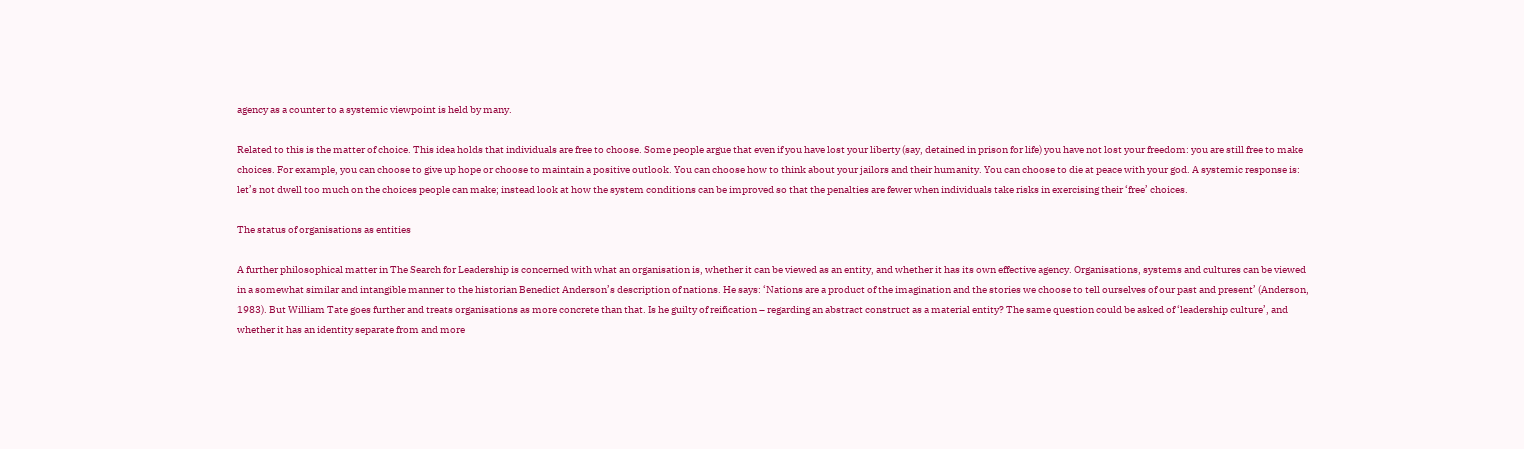agency as a counter to a systemic viewpoint is held by many.

Related to this is the matter of choice. This idea holds that individuals are free to choose. Some people argue that even if you have lost your liberty (say, detained in prison for life) you have not lost your freedom: you are still free to make choices. For example, you can choose to give up hope or choose to maintain a positive outlook. You can choose how to think about your jailors and their humanity. You can choose to die at peace with your god. A systemic response is: let’s not dwell too much on the choices people can make; instead look at how the system conditions can be improved so that the penalties are fewer when individuals take risks in exercising their ‘free’ choices.

The status of organisations as entities

A further philosophical matter in The Search for Leadership is concerned with what an organisation is, whether it can be viewed as an entity, and whether it has its own effective agency. Organisations, systems and cultures can be viewed in a somewhat similar and intangible manner to the historian Benedict Anderson’s description of nations. He says: ‘Nations are a product of the imagination and the stories we choose to tell ourselves of our past and present’ (Anderson, 1983). But William Tate goes further and treats organisations as more concrete than that. Is he guilty of reification – regarding an abstract construct as a material entity? The same question could be asked of ‘leadership culture’, and whether it has an identity separate from and more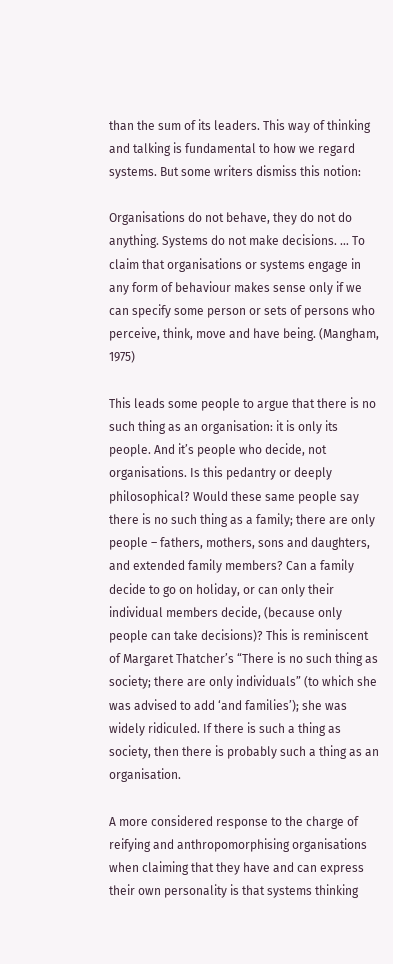than the sum of its leaders. This way of thinking and talking is fundamental to how we regard systems. But some writers dismiss this notion:

Organisations do not behave, they do not do anything. Systems do not make decisions. … To claim that organisations or systems engage in any form of behaviour makes sense only if we can specify some person or sets of persons who perceive, think, move and have being. (Mangham, 1975)

This leads some people to argue that there is no such thing as an organisation: it is only its people. And it’s people who decide, not organisations. Is this pedantry or deeply philosophical? Would these same people say there is no such thing as a family; there are only people – fathers, mothers, sons and daughters, and extended family members? Can a family decide to go on holiday, or can only their individual members decide, (because only people can take decisions)? This is reminiscent of Margaret Thatcher’s “There is no such thing as society; there are only individuals” (to which she was advised to add ‘and families’); she was widely ridiculed. If there is such a thing as society, then there is probably such a thing as an organisation.

A more considered response to the charge of reifying and anthropomorphising organisations when claiming that they have and can express their own personality is that systems thinking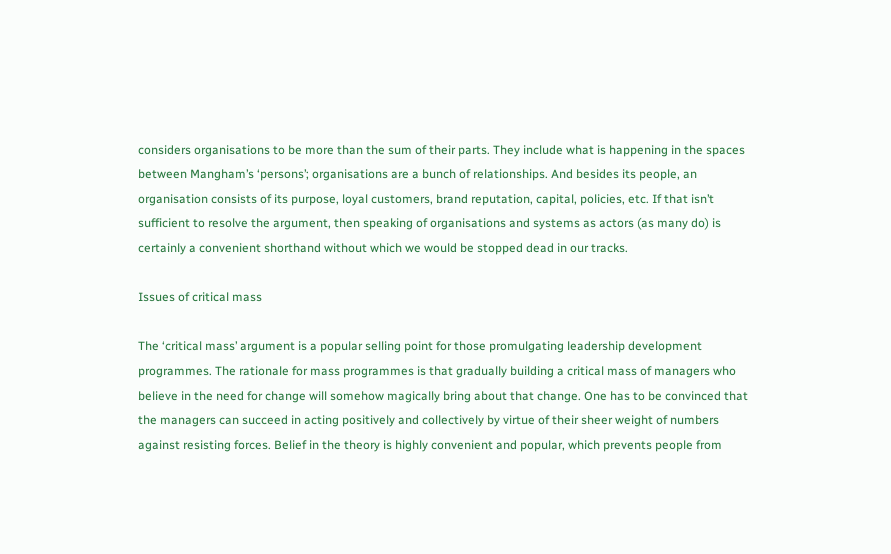considers organisations to be more than the sum of their parts. They include what is happening in the spaces between Mangham’s ‘persons’; organisations are a bunch of relationships. And besides its people, an organisation consists of its purpose, loyal customers, brand reputation, capital, policies, etc. If that isn’t sufficient to resolve the argument, then speaking of organisations and systems as actors (as many do) is certainly a convenient shorthand without which we would be stopped dead in our tracks.

Issues of critical mass

The ‘critical mass’ argument is a popular selling point for those promulgating leadership development programmes. The rationale for mass programmes is that gradually building a critical mass of managers who believe in the need for change will somehow magically bring about that change. One has to be convinced that the managers can succeed in acting positively and collectively by virtue of their sheer weight of numbers against resisting forces. Belief in the theory is highly convenient and popular, which prevents people from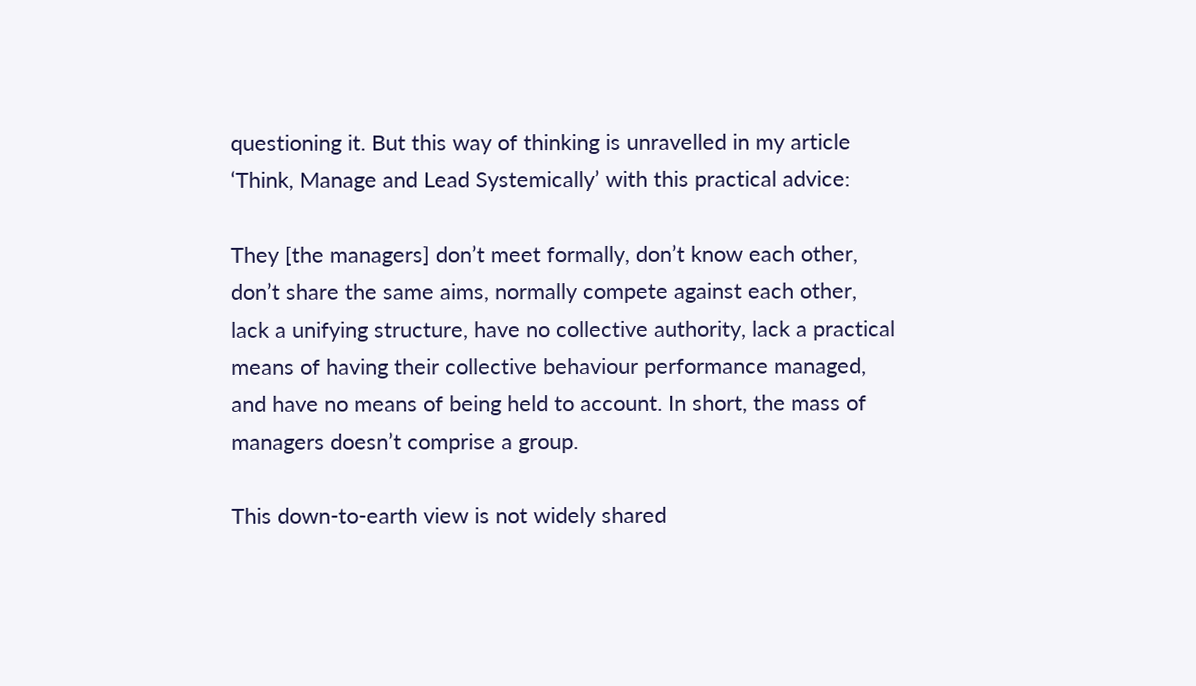questioning it. But this way of thinking is unravelled in my article ‘Think, Manage and Lead Systemically’ with this practical advice:

They [the managers] don’t meet formally, don’t know each other, don’t share the same aims, normally compete against each other, lack a unifying structure, have no collective authority, lack a practical means of having their collective behaviour performance managed, and have no means of being held to account. In short, the mass of managers doesn’t comprise a group.

This down-to-earth view is not widely shared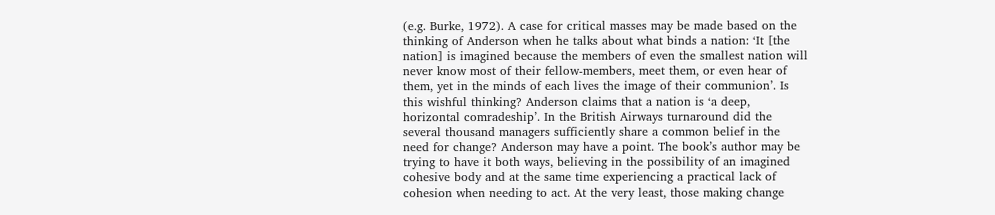(e.g. Burke, 1972). A case for critical masses may be made based on the thinking of Anderson when he talks about what binds a nation: ‘It [the nation] is imagined because the members of even the smallest nation will never know most of their fellow-members, meet them, or even hear of them, yet in the minds of each lives the image of their communion’. Is this wishful thinking? Anderson claims that a nation is ‘a deep, horizontal comradeship’. In the British Airways turnaround did the several thousand managers sufficiently share a common belief in the need for change? Anderson may have a point. The book’s author may be trying to have it both ways, believing in the possibility of an imagined cohesive body and at the same time experiencing a practical lack of cohesion when needing to act. At the very least, those making change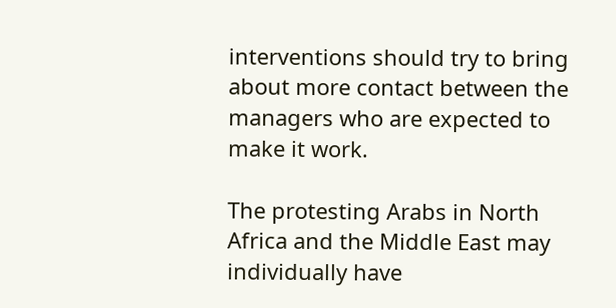interventions should try to bring about more contact between the managers who are expected to make it work.

The protesting Arabs in North Africa and the Middle East may individually have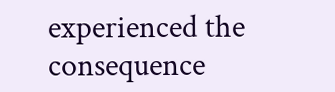experienced the consequence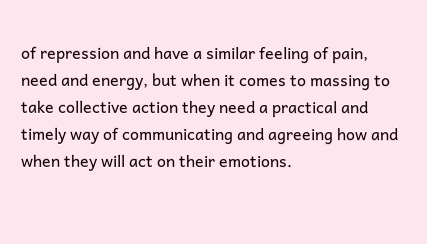of repression and have a similar feeling of pain, need and energy, but when it comes to massing to take collective action they need a practical and timely way of communicating and agreeing how and when they will act on their emotions.